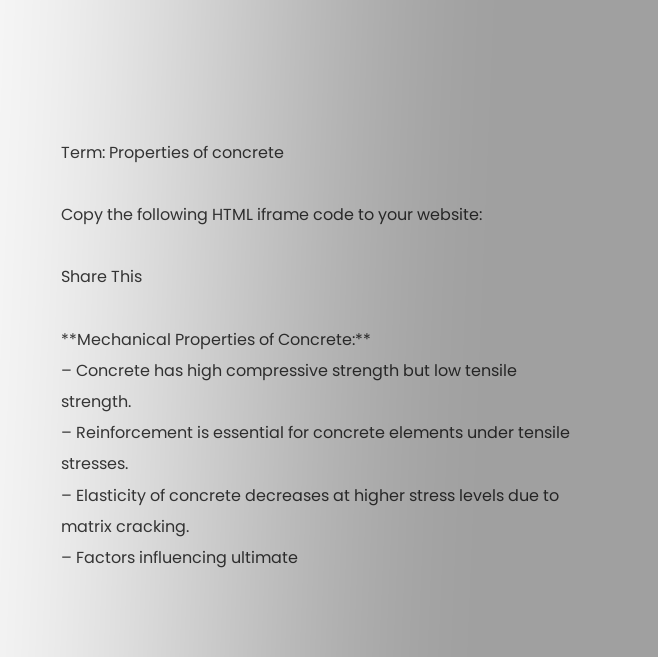Term: Properties of concrete

Copy the following HTML iframe code to your website:

Share This

**Mechanical Properties of Concrete:**
– Concrete has high compressive strength but low tensile strength.
– Reinforcement is essential for concrete elements under tensile stresses.
– Elasticity of concrete decreases at higher stress levels due to matrix cracking.
– Factors influencing ultimate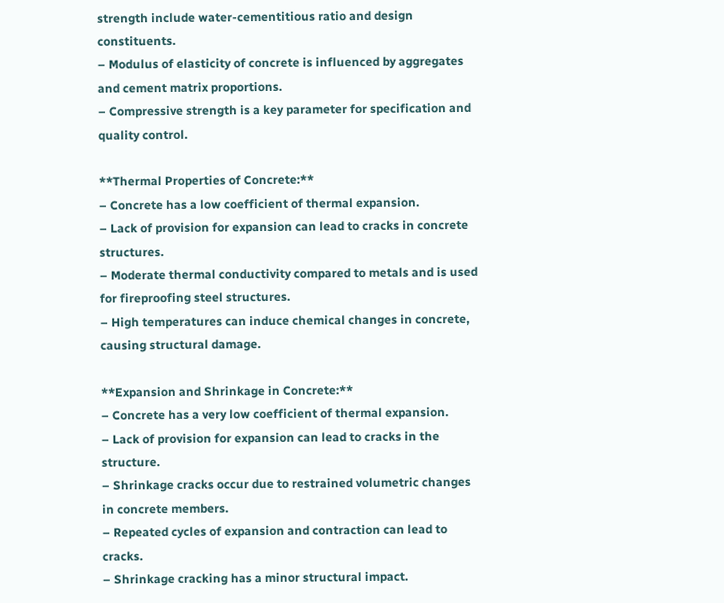strength include water-cementitious ratio and design constituents.
– Modulus of elasticity of concrete is influenced by aggregates and cement matrix proportions.
– Compressive strength is a key parameter for specification and quality control.

**Thermal Properties of Concrete:**
– Concrete has a low coefficient of thermal expansion.
– Lack of provision for expansion can lead to cracks in concrete structures.
– Moderate thermal conductivity compared to metals and is used for fireproofing steel structures.
– High temperatures can induce chemical changes in concrete, causing structural damage.

**Expansion and Shrinkage in Concrete:**
– Concrete has a very low coefficient of thermal expansion.
– Lack of provision for expansion can lead to cracks in the structure.
– Shrinkage cracks occur due to restrained volumetric changes in concrete members.
– Repeated cycles of expansion and contraction can lead to cracks.
– Shrinkage cracking has a minor structural impact.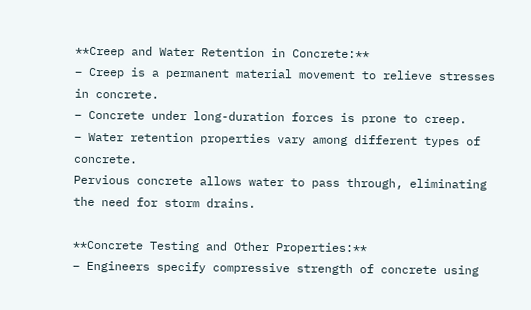**Creep and Water Retention in Concrete:**
– Creep is a permanent material movement to relieve stresses in concrete.
– Concrete under long-duration forces is prone to creep.
– Water retention properties vary among different types of concrete.
Pervious concrete allows water to pass through, eliminating the need for storm drains.

**Concrete Testing and Other Properties:**
– Engineers specify compressive strength of concrete using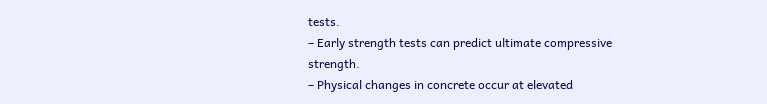tests.
– Early strength tests can predict ultimate compressive strength.
– Physical changes in concrete occur at elevated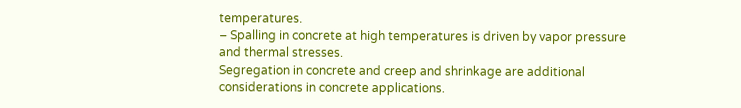temperatures.
– Spalling in concrete at high temperatures is driven by vapor pressure and thermal stresses.
Segregation in concrete and creep and shrinkage are additional considerations in concrete applications.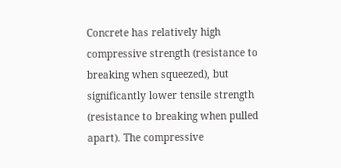Concrete has relatively high compressive strength (resistance to breaking when squeezed), but significantly lower tensile strength (resistance to breaking when pulled apart). The compressive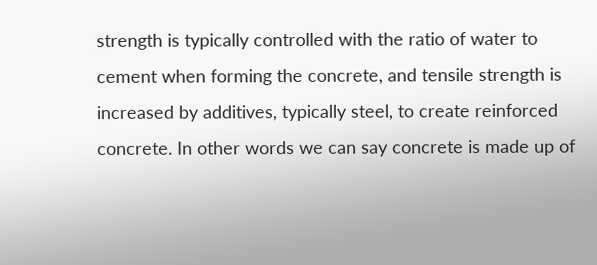strength is typically controlled with the ratio of water to cement when forming the concrete, and tensile strength is increased by additives, typically steel, to create reinforced concrete. In other words we can say concrete is made up of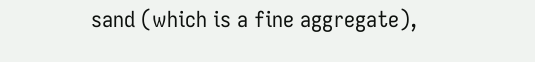sand (which is a fine aggregate),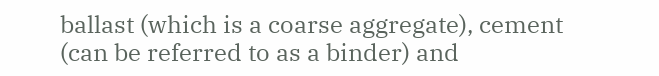ballast (which is a coarse aggregate), cement (can be referred to as a binder) and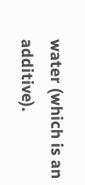water (which is an additive).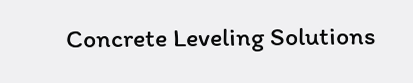Concrete Leveling Solutions